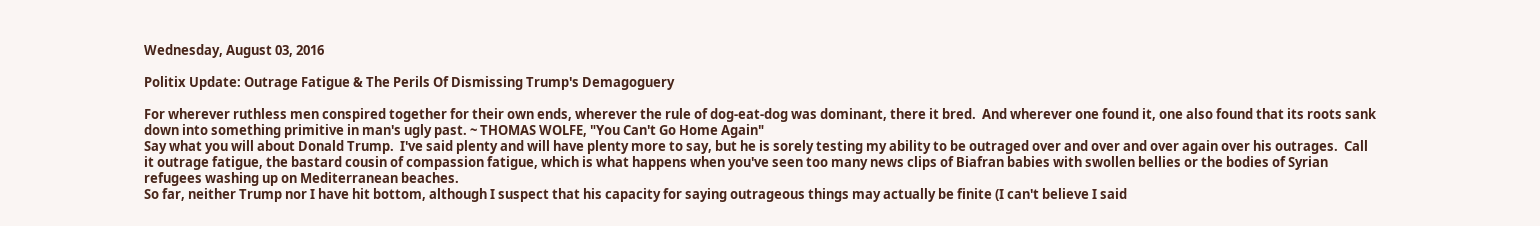Wednesday, August 03, 2016

Politix Update: Outrage Fatigue & The Perils Of Dismissing Trump's Demagoguery

For wherever ruthless men conspired together for their own ends, wherever the rule of dog-eat-dog was dominant, there it bred.  And wherever one found it, one also found that its roots sank down into something primitive in man's ugly past. ~ THOMAS WOLFE, "You Can't Go Home Again"
Say what you will about Donald Trump.  I've said plenty and will have plenty more to say, but he is sorely testing my ability to be outraged over and over and over again over his outrages.  Call it outrage fatigue, the bastard cousin of compassion fatigue, which is what happens when you've seen too many news clips of Biafran babies with swollen bellies or the bodies of Syrian refugees washing up on Mediterranean beaches.
So far, neither Trump nor I have hit bottom, although I suspect that his capacity for saying outrageous things may actually be finite (I can't believe I said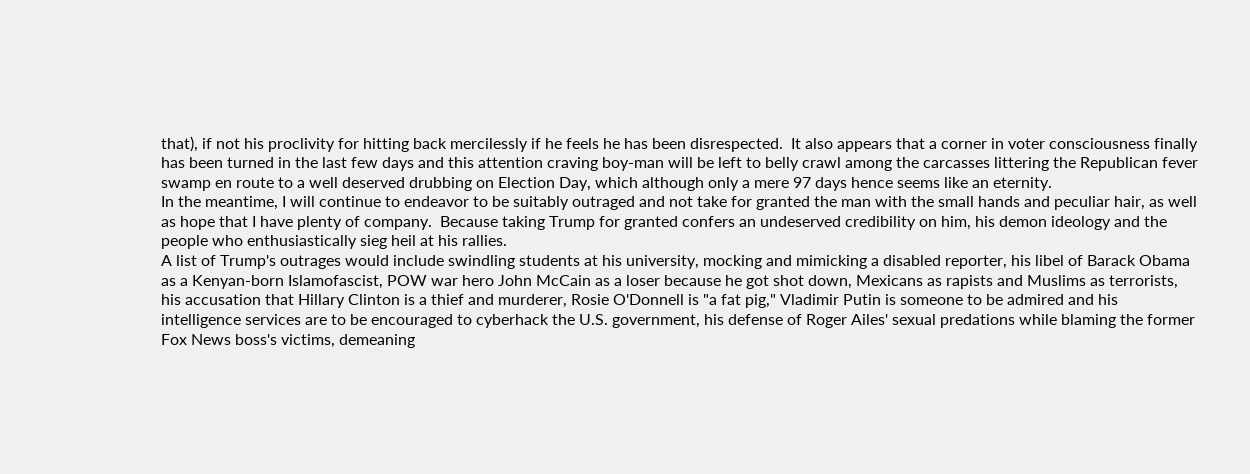that), if not his proclivity for hitting back mercilessly if he feels he has been disrespected.  It also appears that a corner in voter consciousness finally has been turned in the last few days and this attention craving boy-man will be left to belly crawl among the carcasses littering the Republican fever swamp en route to a well deserved drubbing on Election Day, which although only a mere 97 days hence seems like an eternity.
In the meantime, I will continue to endeavor to be suitably outraged and not take for granted the man with the small hands and peculiar hair, as well as hope that I have plenty of company.  Because taking Trump for granted confers an undeserved credibility on him, his demon ideology and the people who enthusiastically sieg heil at his rallies.
A list of Trump's outrages would include swindling students at his university, mocking and mimicking a disabled reporter, his libel of Barack Obama as a Kenyan-born Islamofascist, POW war hero John McCain as a loser because he got shot down, Mexicans as rapists and Muslims as terrorists, his accusation that Hillary Clinton is a thief and murderer, Rosie O'Donnell is "a fat pig," Vladimir Putin is someone to be admired and his intelligence services are to be encouraged to cyberhack the U.S. government, his defense of Roger Ailes' sexual predations while blaming the former Fox News boss's victims, demeaning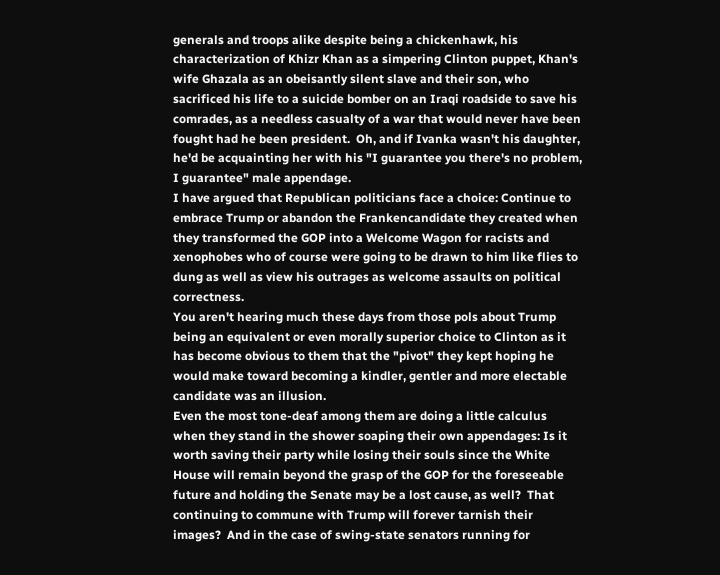generals and troops alike despite being a chickenhawk, his characterization of Khizr Khan as a simpering Clinton puppet, Khan's wife Ghazala as an obeisantly silent slave and their son, who sacrificed his life to a suicide bomber on an Iraqi roadside to save his comrades, as a needless casualty of a war that would never have been fought had he been president.  Oh, and if Ivanka wasn't his daughter, he'd be acquainting her with his "I guarantee you there's no problem, I guarantee" male appendage.
I have argued that Republican politicians face a choice: Continue to embrace Trump or abandon the Frankencandidate they created when they transformed the GOP into a Welcome Wagon for racists and xenophobes who of course were going to be drawn to him like flies to dung as well as view his outrages as welcome assaults on political correctness.
You aren't hearing much these days from those pols about Trump being an equivalent or even morally superior choice to Clinton as it has become obvious to them that the "pivot" they kept hoping he would make toward becoming a kindler, gentler and more electable candidate was an illusion.
Even the most tone-deaf among them are doing a little calculus when they stand in the shower soaping their own appendages: Is it worth saving their party while losing their souls since the White House will remain beyond the grasp of the GOP for the foreseeable future and holding the Senate may be a lost cause, as well?  That continuing to commune with Trump will forever tarnish their images?  And in the case of swing-state senators running for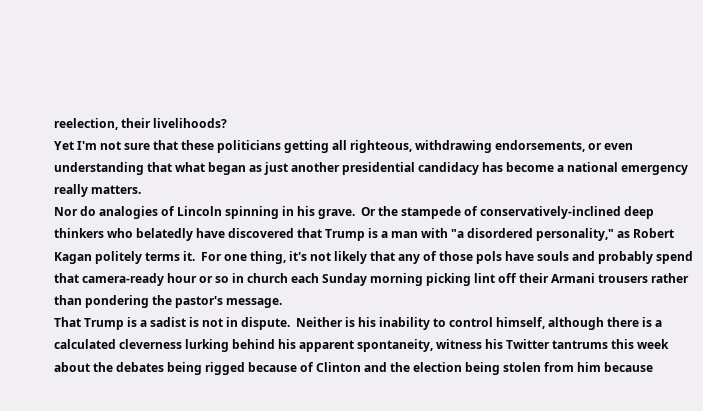reelection, their livelihoods?
Yet I'm not sure that these politicians getting all righteous, withdrawing endorsements, or even understanding that what began as just another presidential candidacy has become a national emergency really matters.
Nor do analogies of Lincoln spinning in his grave.  Or the stampede of conservatively-inclined deep thinkers who belatedly have discovered that Trump is a man with "a disordered personality," as Robert Kagan politely terms it.  For one thing, it's not likely that any of those pols have souls and probably spend that camera-ready hour or so in church each Sunday morning picking lint off their Armani trousers rather than pondering the pastor's message.
That Trump is a sadist is not in dispute.  Neither is his inability to control himself, although there is a calculated cleverness lurking behind his apparent spontaneity, witness his Twitter tantrums this week about the debates being rigged because of Clinton and the election being stolen from him because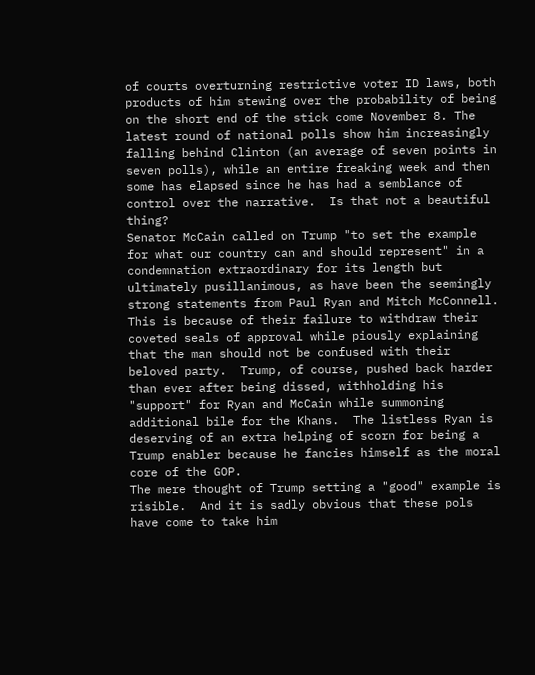of courts overturning restrictive voter ID laws, both products of him stewing over the probability of being on the short end of the stick come November 8. The latest round of national polls show him increasingly falling behind Clinton (an average of seven points in seven polls), while an entire freaking week and then some has elapsed since he has had a semblance of control over the narrative.  Is that not a beautiful thing?
Senator McCain called on Trump "to set the example for what our country can and should represent" in a condemnation extraordinary for its length but ultimately pusillanimous, as have been the seemingly strong statements from Paul Ryan and Mitch McConnell.
This is because of their failure to withdraw their coveted seals of approval while piously explaining that the man should not be confused with their beloved party.  Trump, of course, pushed back harder than ever after being dissed, withholding his "support" for Ryan and McCain while summoning additional bile for the Khans.  The listless Ryan is deserving of an extra helping of scorn for being a Trump enabler because he fancies himself as the moral core of the GOP.
The mere thought of Trump setting a "good" example is risible.  And it is sadly obvious that these pols have come to take him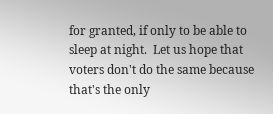for granted, if only to be able to sleep at night.  Let us hope that voters don't do the same because that's the only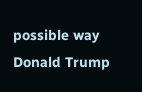possible way Donald Trump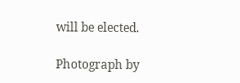will be elected.

Photograph by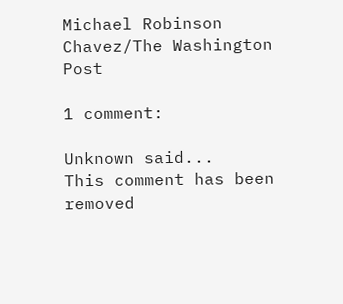Michael Robinson Chavez/The Washington Post

1 comment:

Unknown said...
This comment has been removed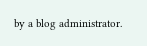by a blog administrator.